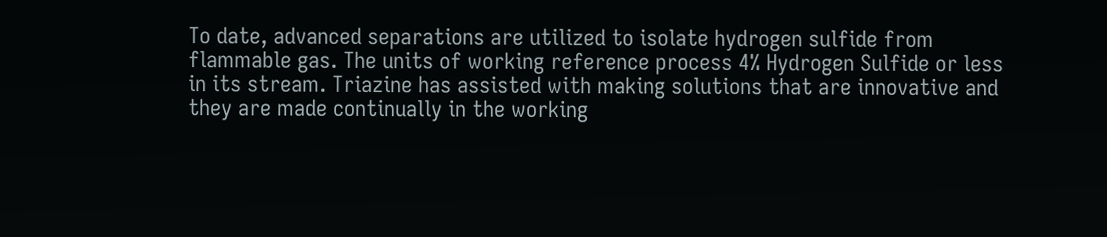To date, advanced separations are utilized to isolate hydrogen sulfide from flammable gas. The units of working reference process 4% Hydrogen Sulfide or less in its stream. Triazine has assisted with making solutions that are innovative and they are made continually in the working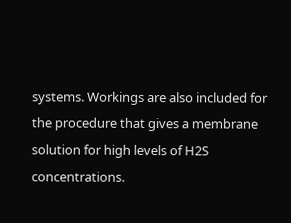systems. Workings are also included for the procedure that gives a membrane solution for high levels of H2S concentrations.